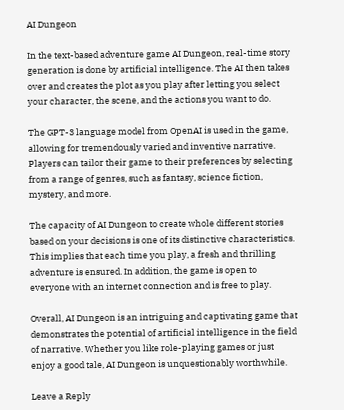AI Dungeon

In the text-based adventure game AI Dungeon, real-time story generation is done by artificial intelligence. The AI then takes over and creates the plot as you play after letting you select your character, the scene, and the actions you want to do.

The GPT-3 language model from OpenAI is used in the game, allowing for tremendously varied and inventive narrative. Players can tailor their game to their preferences by selecting from a range of genres, such as fantasy, science fiction, mystery, and more.

The capacity of AI Dungeon to create whole different stories based on your decisions is one of its distinctive characteristics. This implies that each time you play, a fresh and thrilling adventure is ensured. In addition, the game is open to everyone with an internet connection and is free to play.

Overall, AI Dungeon is an intriguing and captivating game that demonstrates the potential of artificial intelligence in the field of narrative. Whether you like role-playing games or just enjoy a good tale, AI Dungeon is unquestionably worthwhile.

Leave a Reply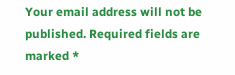Your email address will not be published. Required fields are marked *